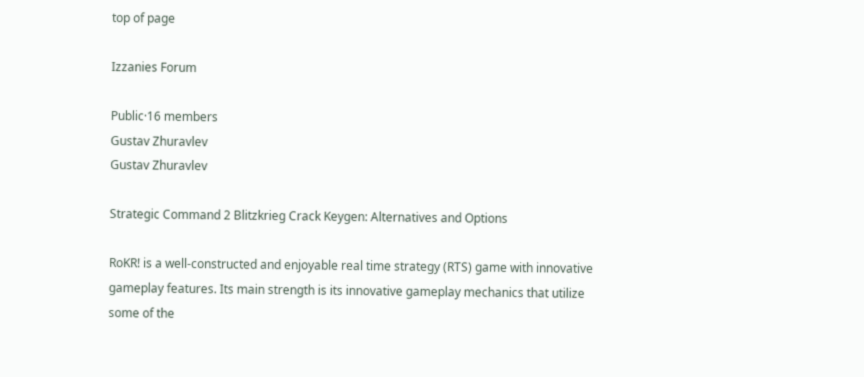top of page

Izzanies Forum

Public·16 members
Gustav Zhuravlev
Gustav Zhuravlev

Strategic Command 2 Blitzkrieg Crack Keygen: Alternatives and Options

RoKR! is a well-constructed and enjoyable real time strategy (RTS) game with innovative gameplay features. Its main strength is its innovative gameplay mechanics that utilize some of the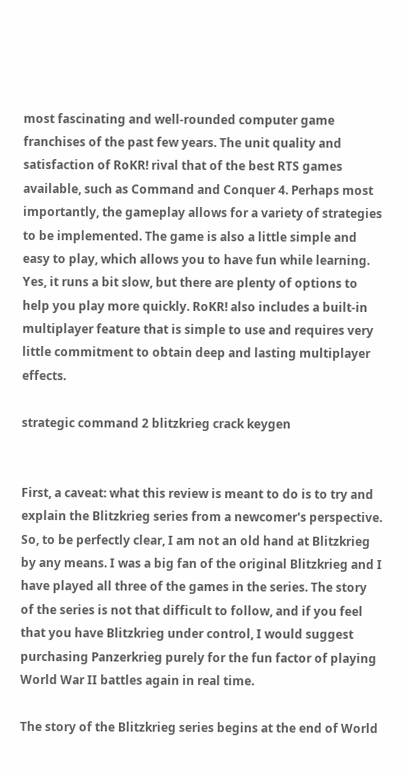most fascinating and well-rounded computer game franchises of the past few years. The unit quality and satisfaction of RoKR! rival that of the best RTS games available, such as Command and Conquer 4. Perhaps most importantly, the gameplay allows for a variety of strategies to be implemented. The game is also a little simple and easy to play, which allows you to have fun while learning. Yes, it runs a bit slow, but there are plenty of options to help you play more quickly. RoKR! also includes a built-in multiplayer feature that is simple to use and requires very little commitment to obtain deep and lasting multiplayer effects.

strategic command 2 blitzkrieg crack keygen


First, a caveat: what this review is meant to do is to try and explain the Blitzkrieg series from a newcomer's perspective. So, to be perfectly clear, I am not an old hand at Blitzkrieg by any means. I was a big fan of the original Blitzkrieg and I have played all three of the games in the series. The story of the series is not that difficult to follow, and if you feel that you have Blitzkrieg under control, I would suggest purchasing Panzerkrieg purely for the fun factor of playing World War II battles again in real time.

The story of the Blitzkrieg series begins at the end of World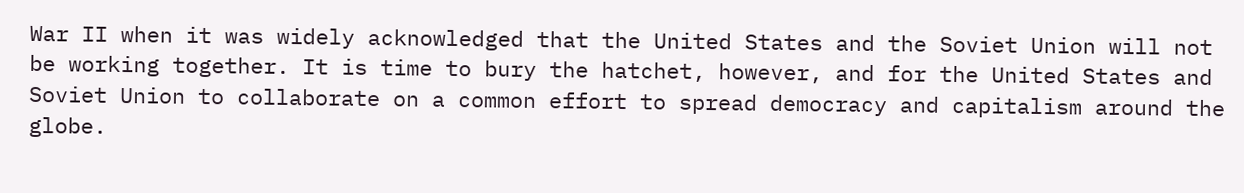War II when it was widely acknowledged that the United States and the Soviet Union will not be working together. It is time to bury the hatchet, however, and for the United States and Soviet Union to collaborate on a common effort to spread democracy and capitalism around the globe.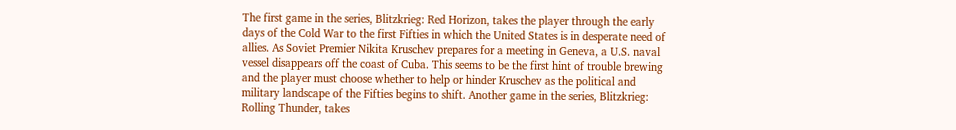The first game in the series, Blitzkrieg: Red Horizon, takes the player through the early days of the Cold War to the first Fifties in which the United States is in desperate need of allies. As Soviet Premier Nikita Kruschev prepares for a meeting in Geneva, a U.S. naval vessel disappears off the coast of Cuba. This seems to be the first hint of trouble brewing and the player must choose whether to help or hinder Kruschev as the political and military landscape of the Fifties begins to shift. Another game in the series, Blitzkrieg: Rolling Thunder, takes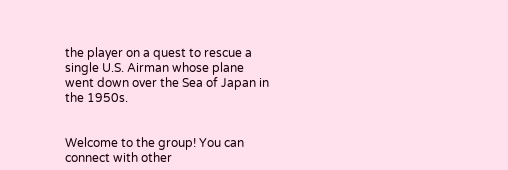the player on a quest to rescue a single U.S. Airman whose plane went down over the Sea of Japan in the 1950s.


Welcome to the group! You can connect with other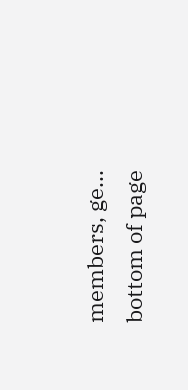members, ge...
bottom of page